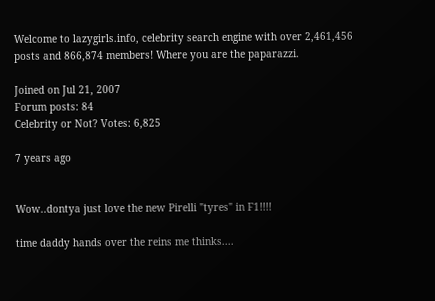Welcome to lazygirls.info, celebrity search engine with over 2,461,456 posts and 866,874 members! Where you are the paparazzi.

Joined on Jul 21, 2007
Forum posts: 84
Celebrity or Not? Votes: 6,825

7 years ago


Wow..dontya just love the new Pirelli "tyres" in F1!!!!

time daddy hands over the reins me thinks....